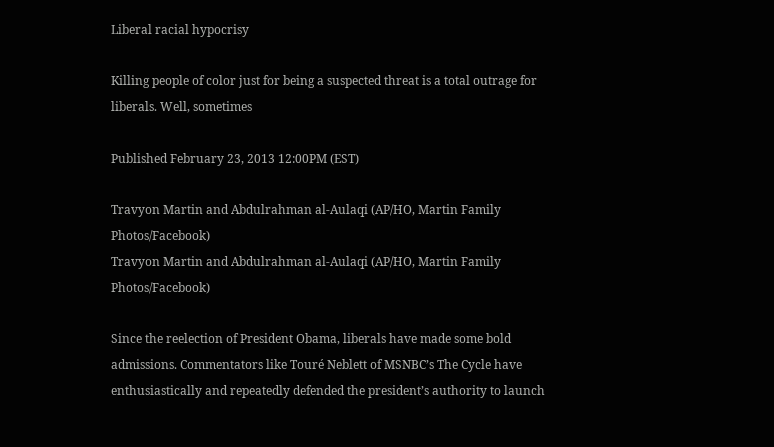Liberal racial hypocrisy

Killing people of color just for being a suspected threat is a total outrage for liberals. Well, sometimes

Published February 23, 2013 12:00PM (EST)

Travyon Martin and Abdulrahman al-Aulaqi (AP/HO, Martin Family Photos/Facebook)
Travyon Martin and Abdulrahman al-Aulaqi (AP/HO, Martin Family Photos/Facebook)

Since the reelection of President Obama, liberals have made some bold admissions. Commentators like Touré Neblett of MSNBC’s The Cycle have enthusiastically and repeatedly defended the president’s authority to launch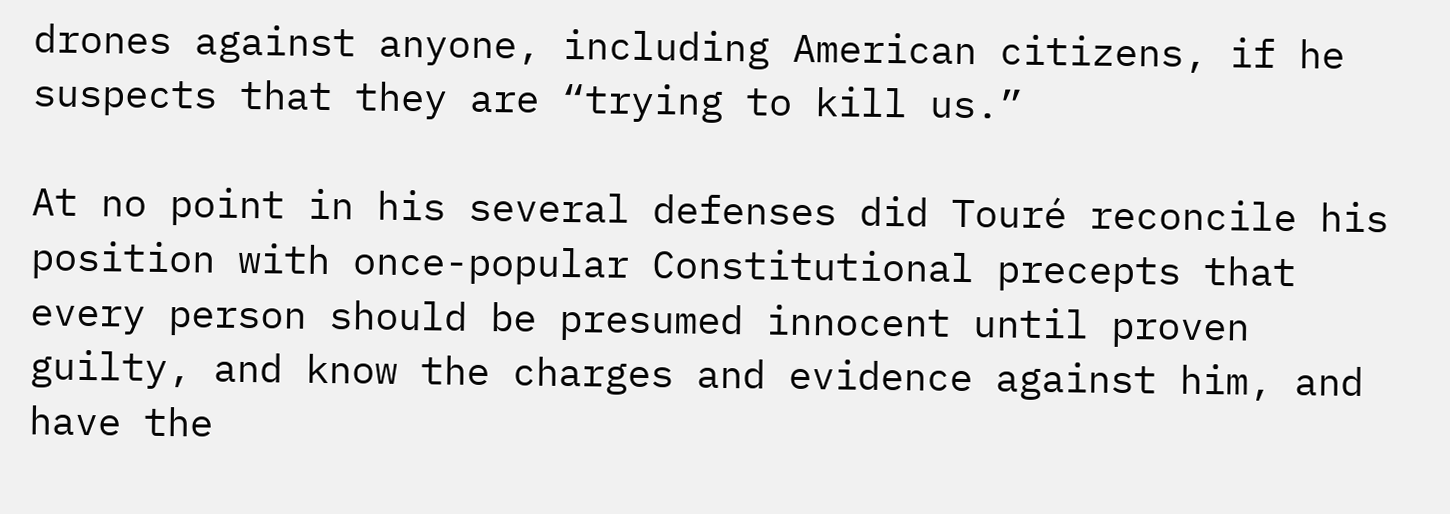drones against anyone, including American citizens, if he suspects that they are “trying to kill us.”

At no point in his several defenses did Touré reconcile his position with once-popular Constitutional precepts that every person should be presumed innocent until proven guilty, and know the charges and evidence against him, and have the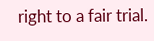right to a fair trial.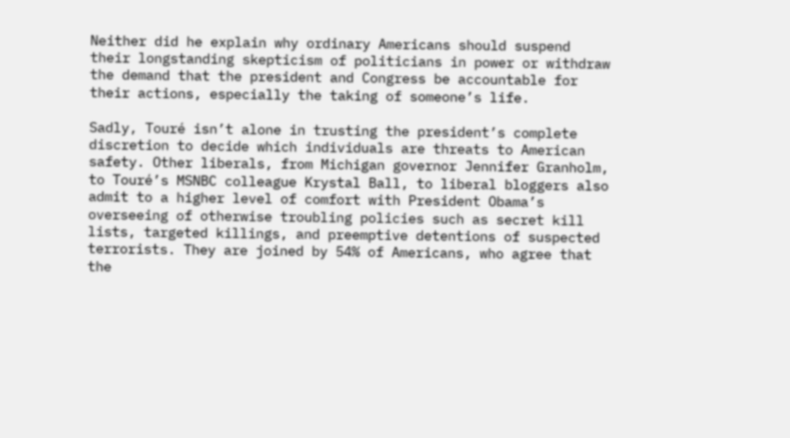Neither did he explain why ordinary Americans should suspend their longstanding skepticism of politicians in power or withdraw the demand that the president and Congress be accountable for their actions, especially the taking of someone’s life.

Sadly, Touré isn’t alone in trusting the president’s complete discretion to decide which individuals are threats to American safety. Other liberals, from Michigan governor Jennifer Granholm, to Touré’s MSNBC colleague Krystal Ball, to liberal bloggers also admit to a higher level of comfort with President Obama’s overseeing of otherwise troubling policies such as secret kill lists, targeted killings, and preemptive detentions of suspected terrorists. They are joined by 54% of Americans, who agree that the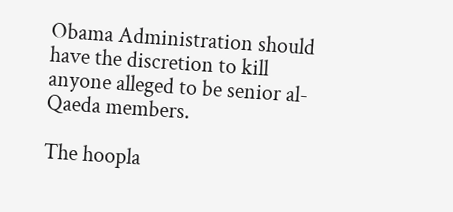Obama Administration should have the discretion to kill anyone alleged to be senior al-Qaeda members.

The hoopla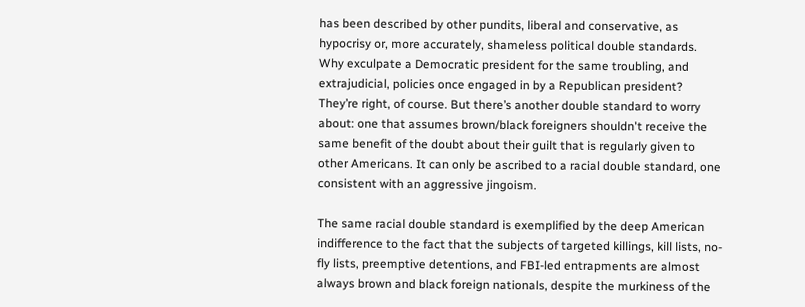has been described by other pundits, liberal and conservative, as hypocrisy or, more accurately, shameless political double standards. Why exculpate a Democratic president for the same troubling, and extrajudicial, policies once engaged in by a Republican president? They’re right, of course. But there’s another double standard to worry about: one that assumes brown/black foreigners shouldn't receive the same benefit of the doubt about their guilt that is regularly given to other Americans. It can only be ascribed to a racial double standard, one consistent with an aggressive jingoism.

The same racial double standard is exemplified by the deep American indifference to the fact that the subjects of targeted killings, kill lists, no-fly lists, preemptive detentions, and FBI-led entrapments are almost always brown and black foreign nationals, despite the murkiness of the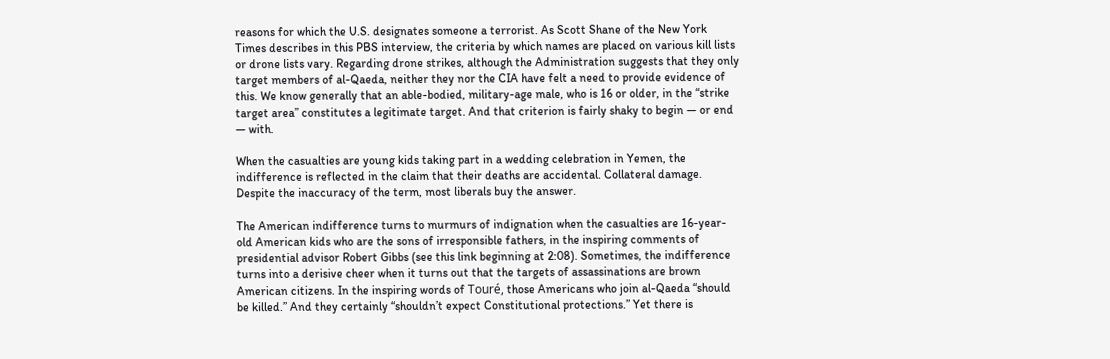reasons for which the U.S. designates someone a terrorist. As Scott Shane of the New York Times describes in this PBS interview, the criteria by which names are placed on various kill lists or drone lists vary. Regarding drone strikes, although the Administration suggests that they only target members of al-Qaeda, neither they nor the CIA have felt a need to provide evidence of this. We know generally that an able-bodied, military-age male, who is 16 or older, in the “strike target area” constitutes a legitimate target. And that criterion is fairly shaky to begin — or end — with.

When the casualties are young kids taking part in a wedding celebration in Yemen, the indifference is reflected in the claim that their deaths are accidental. Collateral damage. Despite the inaccuracy of the term, most liberals buy the answer.

The American indifference turns to murmurs of indignation when the casualties are 16-year-old American kids who are the sons of irresponsible fathers, in the inspiring comments of presidential advisor Robert Gibbs (see this link beginning at 2:08). Sometimes, the indifference turns into a derisive cheer when it turns out that the targets of assassinations are brown American citizens. In the inspiring words of Touré, those Americans who join al-Qaeda “should be killed.” And they certainly “shouldn’t expect Constitutional protections.” Yet there is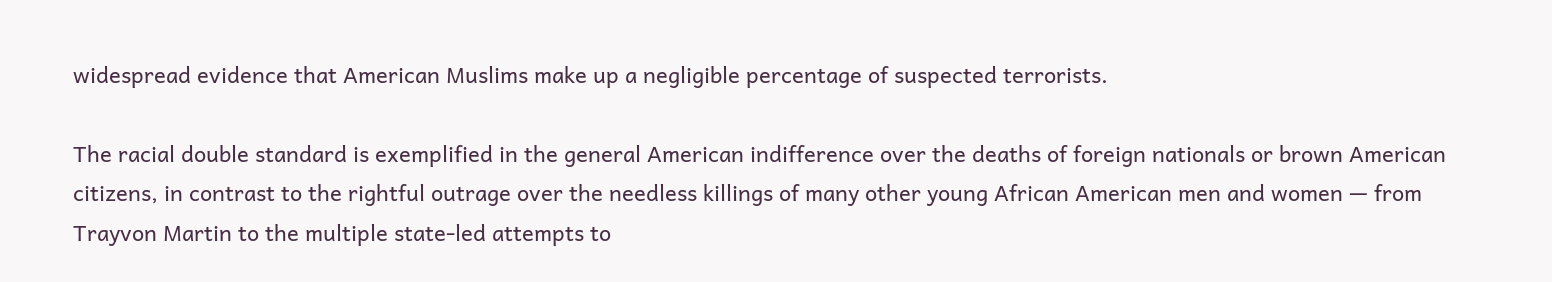widespread evidence that American Muslims make up a negligible percentage of suspected terrorists.

The racial double standard is exemplified in the general American indifference over the deaths of foreign nationals or brown American citizens, in contrast to the rightful outrage over the needless killings of many other young African American men and women — from Trayvon Martin to the multiple state-led attempts to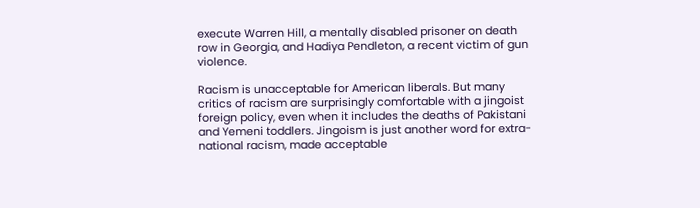execute Warren Hill, a mentally disabled prisoner on death row in Georgia, and Hadiya Pendleton, a recent victim of gun violence.

Racism is unacceptable for American liberals. But many critics of racism are surprisingly comfortable with a jingoist foreign policy, even when it includes the deaths of Pakistani and Yemeni toddlers. Jingoism is just another word for extra-national racism, made acceptable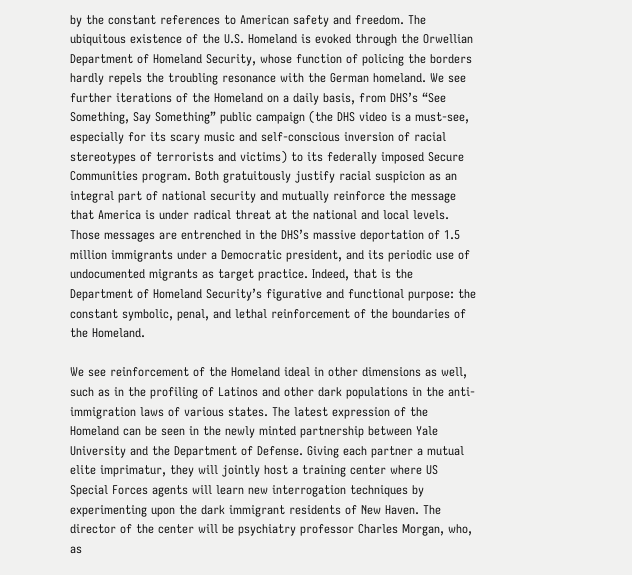by the constant references to American safety and freedom. The ubiquitous existence of the U.S. Homeland is evoked through the Orwellian Department of Homeland Security, whose function of policing the borders hardly repels the troubling resonance with the German homeland. We see further iterations of the Homeland on a daily basis, from DHS’s “See Something, Say Something” public campaign (the DHS video is a must-see, especially for its scary music and self-conscious inversion of racial stereotypes of terrorists and victims) to its federally imposed Secure Communities program. Both gratuitously justify racial suspicion as an integral part of national security and mutually reinforce the message that America is under radical threat at the national and local levels. Those messages are entrenched in the DHS’s massive deportation of 1.5 million immigrants under a Democratic president, and its periodic use of undocumented migrants as target practice. Indeed, that is the Department of Homeland Security’s figurative and functional purpose: the constant symbolic, penal, and lethal reinforcement of the boundaries of the Homeland.

We see reinforcement of the Homeland ideal in other dimensions as well, such as in the profiling of Latinos and other dark populations in the anti-immigration laws of various states. The latest expression of the Homeland can be seen in the newly minted partnership between Yale University and the Department of Defense. Giving each partner a mutual elite imprimatur, they will jointly host a training center where US Special Forces agents will learn new interrogation techniques by experimenting upon the dark immigrant residents of New Haven. The director of the center will be psychiatry professor Charles Morgan, who, as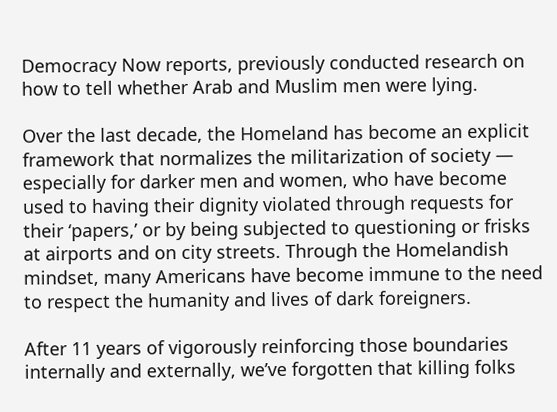Democracy Now reports, previously conducted research on how to tell whether Arab and Muslim men were lying.

Over the last decade, the Homeland has become an explicit framework that normalizes the militarization of society — especially for darker men and women, who have become used to having their dignity violated through requests for their ‘papers,’ or by being subjected to questioning or frisks at airports and on city streets. Through the Homelandish mindset, many Americans have become immune to the need to respect the humanity and lives of dark foreigners.

After 11 years of vigorously reinforcing those boundaries internally and externally, we’ve forgotten that killing folks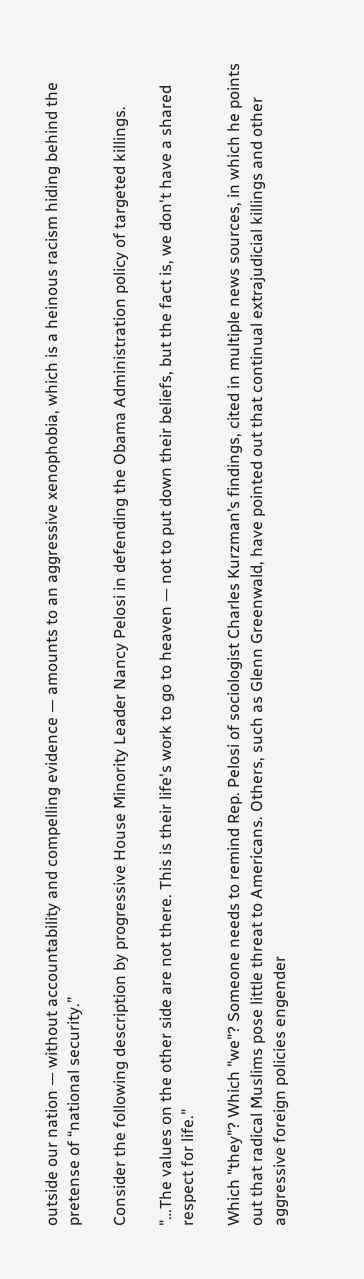outside our nation — without accountability and compelling evidence — amounts to an aggressive xenophobia, which is a heinous racism hiding behind the pretense of “national security.”

Consider the following description by progressive House Minority Leader Nancy Pelosi in defending the Obama Administration policy of targeted killings.

"…The values on the other side are not there. This is their life's work to go to heaven — not to put down their beliefs, but the fact is, we don't have a shared respect for life."

Which "they"? Which "we"? Someone needs to remind Rep. Pelosi of sociologist Charles Kurzman’s findings, cited in multiple news sources, in which he points out that radical Muslims pose little threat to Americans. Others, such as Glenn Greenwald, have pointed out that continual extrajudicial killings and other aggressive foreign policies engender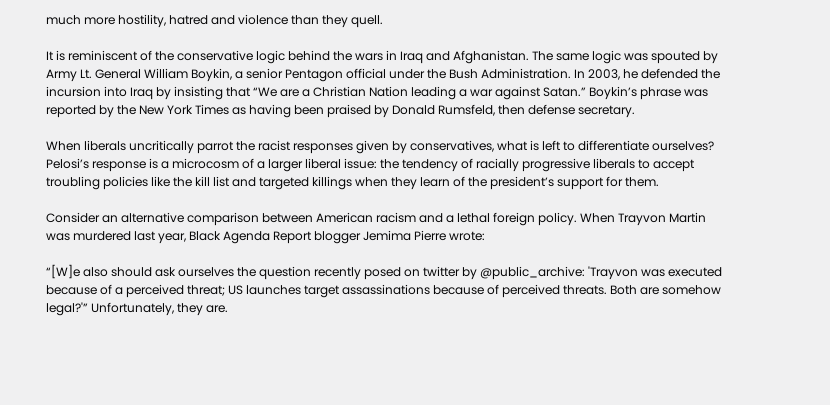much more hostility, hatred and violence than they quell.

It is reminiscent of the conservative logic behind the wars in Iraq and Afghanistan. The same logic was spouted by Army Lt. General William Boykin, a senior Pentagon official under the Bush Administration. In 2003, he defended the incursion into Iraq by insisting that “We are a Christian Nation leading a war against Satan.” Boykin’s phrase was reported by the New York Times as having been praised by Donald Rumsfeld, then defense secretary.

When liberals uncritically parrot the racist responses given by conservatives, what is left to differentiate ourselves? Pelosi’s response is a microcosm of a larger liberal issue: the tendency of racially progressive liberals to accept troubling policies like the kill list and targeted killings when they learn of the president’s support for them.

Consider an alternative comparison between American racism and a lethal foreign policy. When Trayvon Martin was murdered last year, Black Agenda Report blogger Jemima Pierre wrote:

“[W]e also should ask ourselves the question recently posed on twitter by @public_archive: 'Trayvon was executed because of a perceived threat; US launches target assassinations because of perceived threats. Both are somehow legal?'” Unfortunately, they are.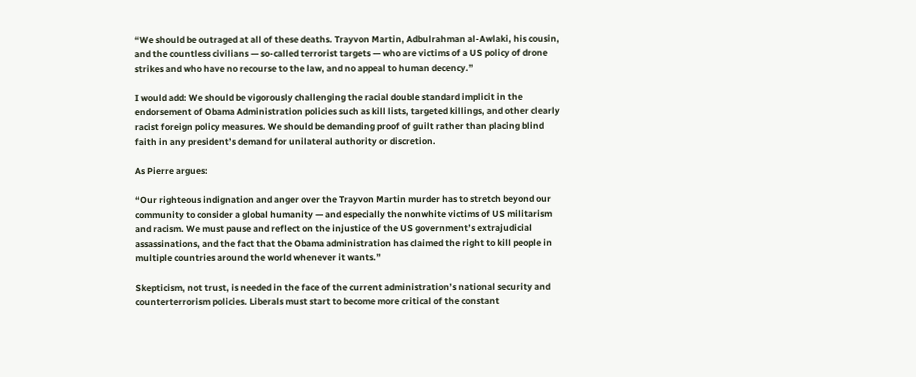“We should be outraged at all of these deaths. Trayvon Martin, Adbulrahman al-Awlaki, his cousin, and the countless civilians — so-called terrorist targets — who are victims of a US policy of drone strikes and who have no recourse to the law, and no appeal to human decency.”

I would add: We should be vigorously challenging the racial double standard implicit in the endorsement of Obama Administration policies such as kill lists, targeted killings, and other clearly racist foreign policy measures. We should be demanding proof of guilt rather than placing blind faith in any president’s demand for unilateral authority or discretion.

As Pierre argues:

“Our righteous indignation and anger over the Trayvon Martin murder has to stretch beyond our community to consider a global humanity — and especially the nonwhite victims of US militarism and racism. We must pause and reflect on the injustice of the US government’s extrajudicial assassinations, and the fact that the Obama administration has claimed the right to kill people in multiple countries around the world whenever it wants.”

Skepticism, not trust, is needed in the face of the current administration’s national security and counterterrorism policies. Liberals must start to become more critical of the constant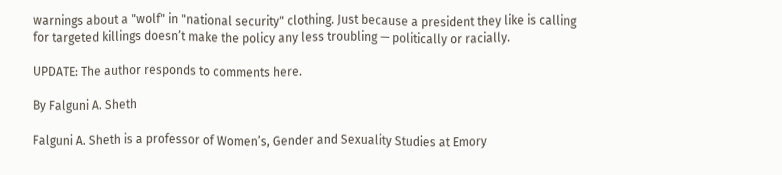warnings about a "wolf" in "national security" clothing. Just because a president they like is calling for targeted killings doesn’t make the policy any less troubling — politically or racially.

UPDATE: The author responds to comments here.

By Falguni A. Sheth

Falguni A. Sheth is a professor of Women’s, Gender and Sexuality Studies at Emory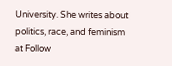University. She writes about politics, race, and feminism at Follow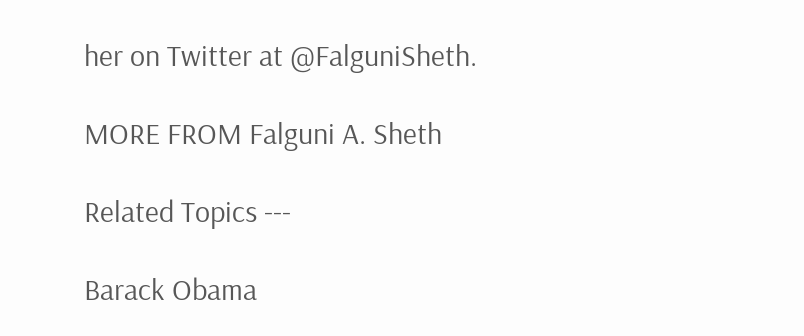her on Twitter at @FalguniSheth.

MORE FROM Falguni A. Sheth

Related Topics ---

Barack Obama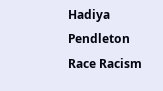Hadiya Pendleton Race Racism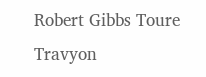Robert Gibbs Toure Travyon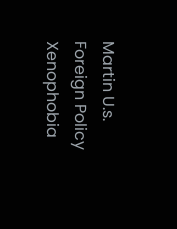Martin U.s. Foreign Policy Xenophobia